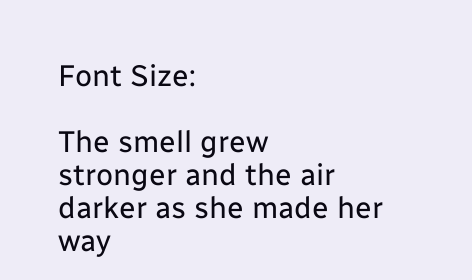Font Size:

The smell grew stronger and the air darker as she made her way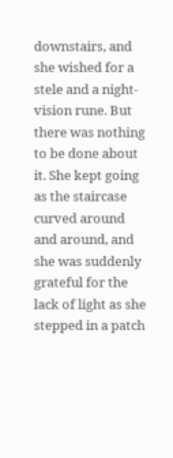downstairs, and she wished for a stele and a night-vision rune. But there was nothing to be done about it. She kept going as the staircase curved around and around, and she was suddenly grateful for the lack of light as she stepped in a patch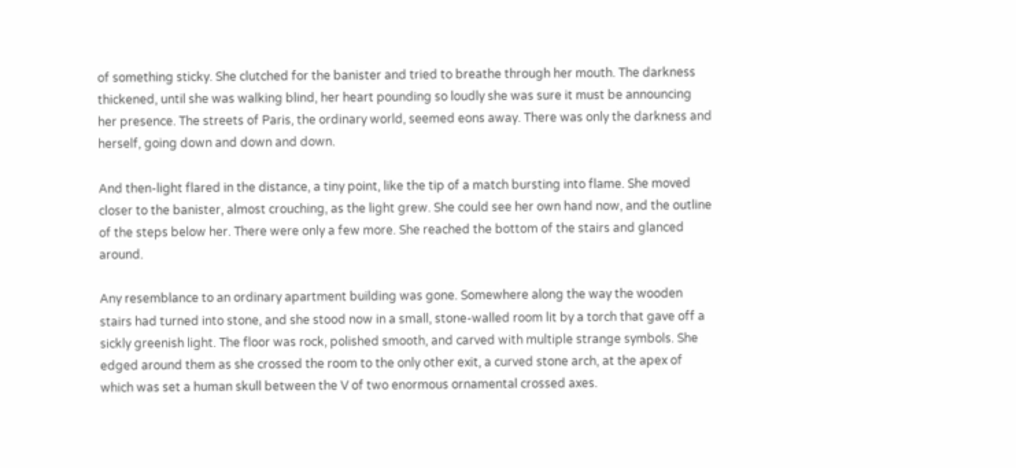of something sticky. She clutched for the banister and tried to breathe through her mouth. The darkness thickened, until she was walking blind, her heart pounding so loudly she was sure it must be announcing her presence. The streets of Paris, the ordinary world, seemed eons away. There was only the darkness and herself, going down and down and down.

And then-light flared in the distance, a tiny point, like the tip of a match bursting into flame. She moved closer to the banister, almost crouching, as the light grew. She could see her own hand now, and the outline of the steps below her. There were only a few more. She reached the bottom of the stairs and glanced around.

Any resemblance to an ordinary apartment building was gone. Somewhere along the way the wooden stairs had turned into stone, and she stood now in a small, stone-walled room lit by a torch that gave off a sickly greenish light. The floor was rock, polished smooth, and carved with multiple strange symbols. She edged around them as she crossed the room to the only other exit, a curved stone arch, at the apex of which was set a human skull between the V of two enormous ornamental crossed axes.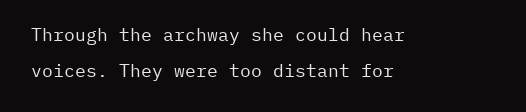Through the archway she could hear voices. They were too distant for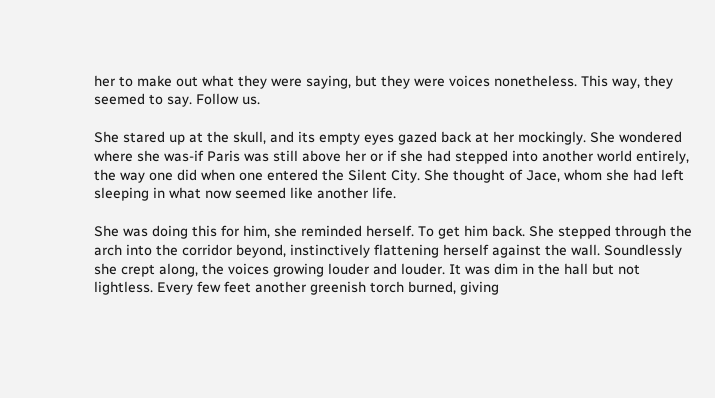her to make out what they were saying, but they were voices nonetheless. This way, they seemed to say. Follow us.

She stared up at the skull, and its empty eyes gazed back at her mockingly. She wondered where she was-if Paris was still above her or if she had stepped into another world entirely, the way one did when one entered the Silent City. She thought of Jace, whom she had left sleeping in what now seemed like another life.

She was doing this for him, she reminded herself. To get him back. She stepped through the arch into the corridor beyond, instinctively flattening herself against the wall. Soundlessly she crept along, the voices growing louder and louder. It was dim in the hall but not lightless. Every few feet another greenish torch burned, giving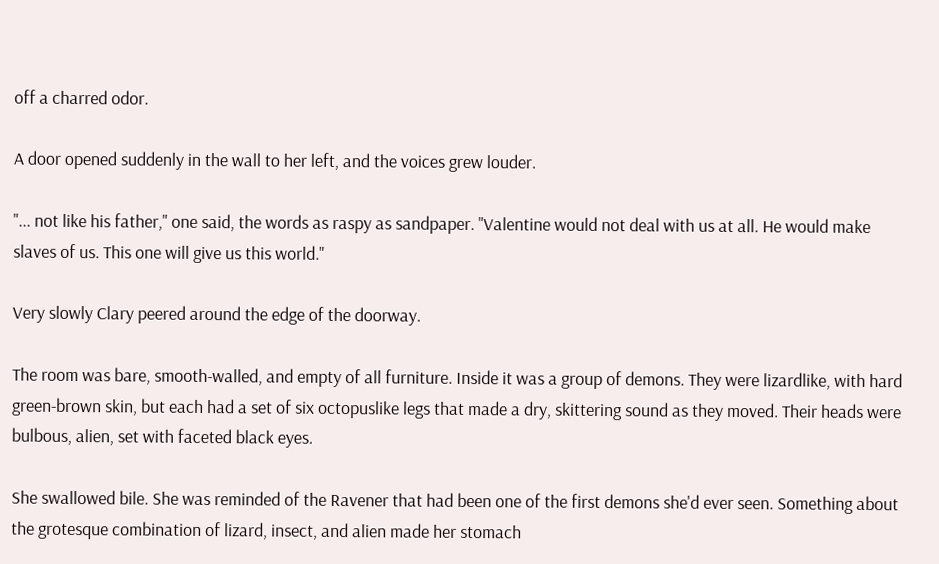off a charred odor.

A door opened suddenly in the wall to her left, and the voices grew louder.

"... not like his father," one said, the words as raspy as sandpaper. "Valentine would not deal with us at all. He would make slaves of us. This one will give us this world."

Very slowly Clary peered around the edge of the doorway.

The room was bare, smooth-walled, and empty of all furniture. Inside it was a group of demons. They were lizardlike, with hard green-brown skin, but each had a set of six octopuslike legs that made a dry, skittering sound as they moved. Their heads were bulbous, alien, set with faceted black eyes.

She swallowed bile. She was reminded of the Ravener that had been one of the first demons she'd ever seen. Something about the grotesque combination of lizard, insect, and alien made her stomach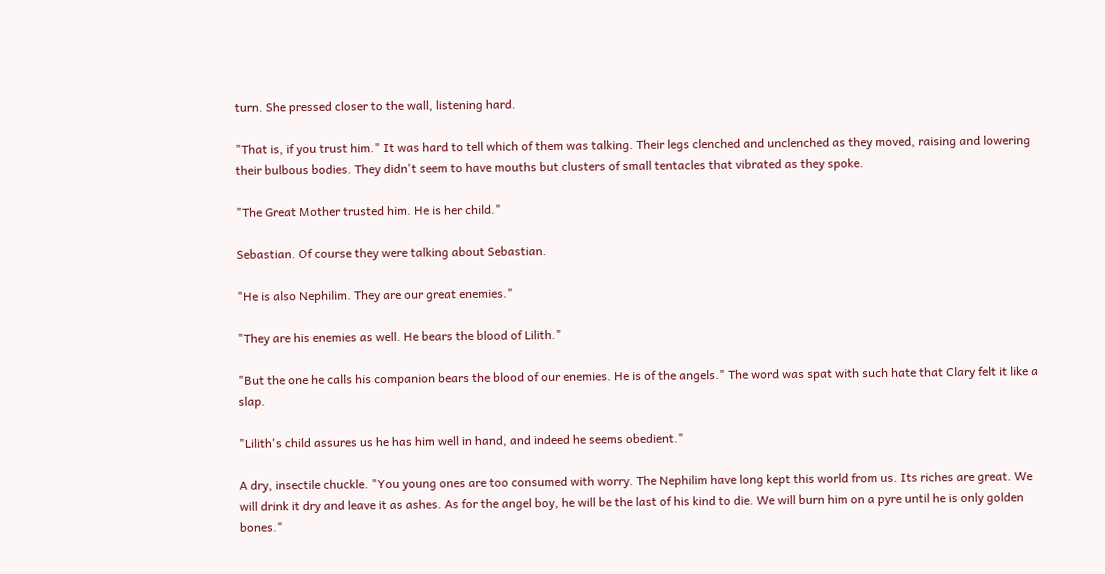turn. She pressed closer to the wall, listening hard.

"That is, if you trust him." It was hard to tell which of them was talking. Their legs clenched and unclenched as they moved, raising and lowering their bulbous bodies. They didn't seem to have mouths but clusters of small tentacles that vibrated as they spoke.

"The Great Mother trusted him. He is her child."

Sebastian. Of course they were talking about Sebastian.

"He is also Nephilim. They are our great enemies."

"They are his enemies as well. He bears the blood of Lilith."

"But the one he calls his companion bears the blood of our enemies. He is of the angels." The word was spat with such hate that Clary felt it like a slap.

"Lilith's child assures us he has him well in hand, and indeed he seems obedient."

A dry, insectile chuckle. "You young ones are too consumed with worry. The Nephilim have long kept this world from us. Its riches are great. We will drink it dry and leave it as ashes. As for the angel boy, he will be the last of his kind to die. We will burn him on a pyre until he is only golden bones."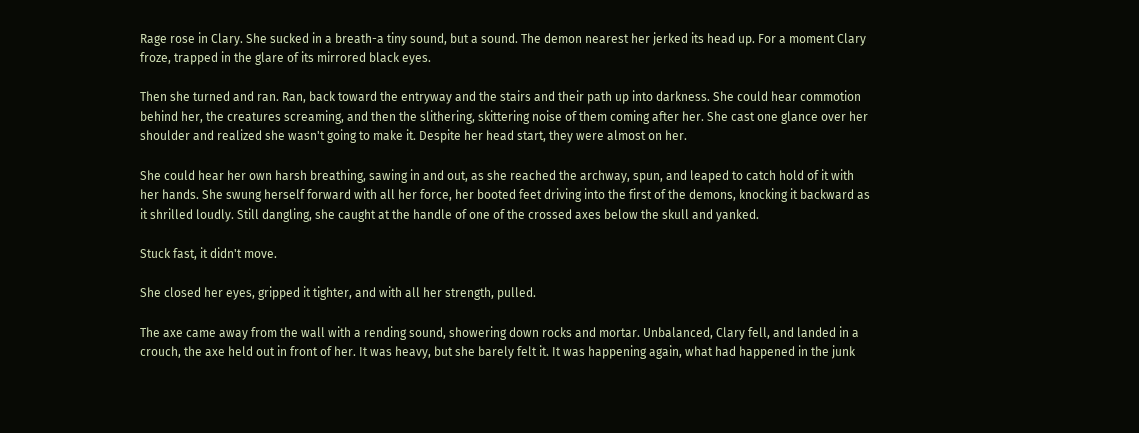Rage rose in Clary. She sucked in a breath-a tiny sound, but a sound. The demon nearest her jerked its head up. For a moment Clary froze, trapped in the glare of its mirrored black eyes.

Then she turned and ran. Ran, back toward the entryway and the stairs and their path up into darkness. She could hear commotion behind her, the creatures screaming, and then the slithering, skittering noise of them coming after her. She cast one glance over her shoulder and realized she wasn't going to make it. Despite her head start, they were almost on her.

She could hear her own harsh breathing, sawing in and out, as she reached the archway, spun, and leaped to catch hold of it with her hands. She swung herself forward with all her force, her booted feet driving into the first of the demons, knocking it backward as it shrilled loudly. Still dangling, she caught at the handle of one of the crossed axes below the skull and yanked.

Stuck fast, it didn't move.

She closed her eyes, gripped it tighter, and with all her strength, pulled.

The axe came away from the wall with a rending sound, showering down rocks and mortar. Unbalanced, Clary fell, and landed in a crouch, the axe held out in front of her. It was heavy, but she barely felt it. It was happening again, what had happened in the junk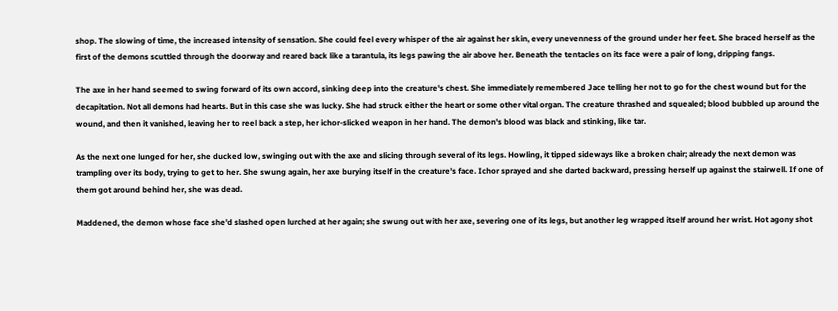shop. The slowing of time, the increased intensity of sensation. She could feel every whisper of the air against her skin, every unevenness of the ground under her feet. She braced herself as the first of the demons scuttled through the doorway and reared back like a tarantula, its legs pawing the air above her. Beneath the tentacles on its face were a pair of long, dripping fangs.

The axe in her hand seemed to swing forward of its own accord, sinking deep into the creature's chest. She immediately remembered Jace telling her not to go for the chest wound but for the decapitation. Not all demons had hearts. But in this case she was lucky. She had struck either the heart or some other vital organ. The creature thrashed and squealed; blood bubbled up around the wound, and then it vanished, leaving her to reel back a step, her ichor-slicked weapon in her hand. The demon's blood was black and stinking, like tar.

As the next one lunged for her, she ducked low, swinging out with the axe and slicing through several of its legs. Howling, it tipped sideways like a broken chair; already the next demon was trampling over its body, trying to get to her. She swung again, her axe burying itself in the creature's face. Ichor sprayed and she darted backward, pressing herself up against the stairwell. If one of them got around behind her, she was dead.

Maddened, the demon whose face she'd slashed open lurched at her again; she swung out with her axe, severing one of its legs, but another leg wrapped itself around her wrist. Hot agony shot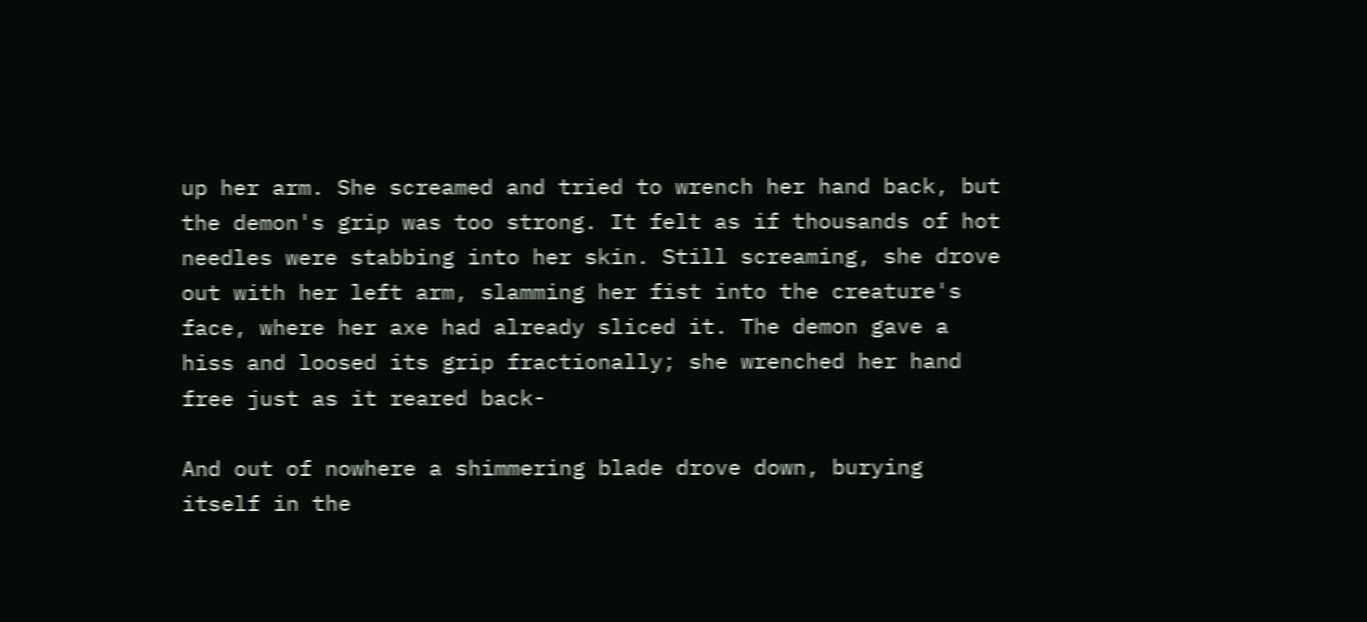up her arm. She screamed and tried to wrench her hand back, but the demon's grip was too strong. It felt as if thousands of hot needles were stabbing into her skin. Still screaming, she drove out with her left arm, slamming her fist into the creature's face, where her axe had already sliced it. The demon gave a hiss and loosed its grip fractionally; she wrenched her hand free just as it reared back-

And out of nowhere a shimmering blade drove down, burying itself in the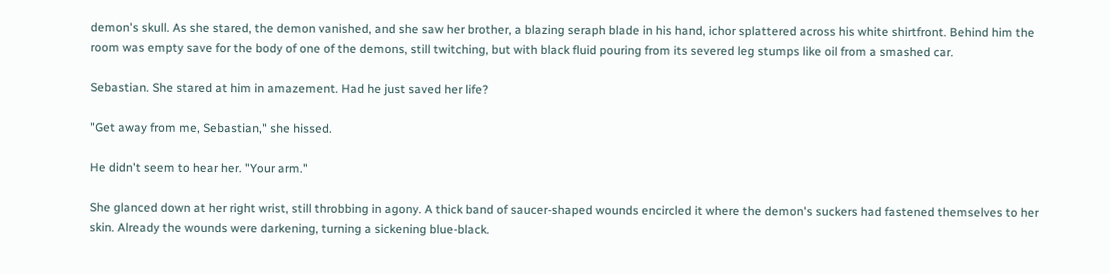demon's skull. As she stared, the demon vanished, and she saw her brother, a blazing seraph blade in his hand, ichor splattered across his white shirtfront. Behind him the room was empty save for the body of one of the demons, still twitching, but with black fluid pouring from its severed leg stumps like oil from a smashed car.

Sebastian. She stared at him in amazement. Had he just saved her life?

"Get away from me, Sebastian," she hissed.

He didn't seem to hear her. "Your arm."

She glanced down at her right wrist, still throbbing in agony. A thick band of saucer-shaped wounds encircled it where the demon's suckers had fastened themselves to her skin. Already the wounds were darkening, turning a sickening blue-black.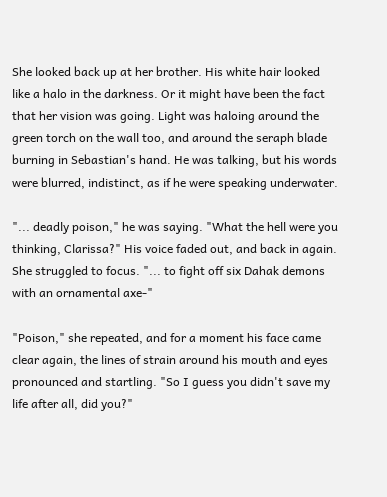She looked back up at her brother. His white hair looked like a halo in the darkness. Or it might have been the fact that her vision was going. Light was haloing around the green torch on the wall too, and around the seraph blade burning in Sebastian's hand. He was talking, but his words were blurred, indistinct, as if he were speaking underwater.

"... deadly poison," he was saying. "What the hell were you thinking, Clarissa?" His voice faded out, and back in again. She struggled to focus. "... to fight off six Dahak demons with an ornamental axe-"

"Poison," she repeated, and for a moment his face came clear again, the lines of strain around his mouth and eyes pronounced and startling. "So I guess you didn't save my life after all, did you?"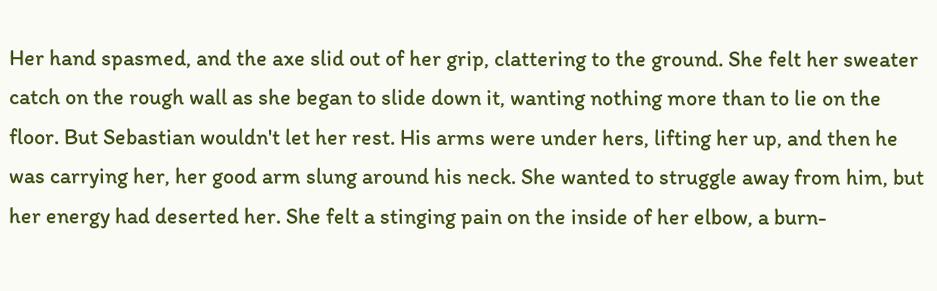Her hand spasmed, and the axe slid out of her grip, clattering to the ground. She felt her sweater catch on the rough wall as she began to slide down it, wanting nothing more than to lie on the floor. But Sebastian wouldn't let her rest. His arms were under hers, lifting her up, and then he was carrying her, her good arm slung around his neck. She wanted to struggle away from him, but her energy had deserted her. She felt a stinging pain on the inside of her elbow, a burn-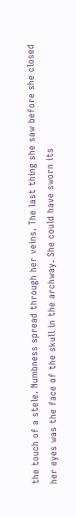the touch of a stele. Numbness spread through her veins. The last thing she saw before she closed her eyes was the face of the skull in the archway. She could have sworn its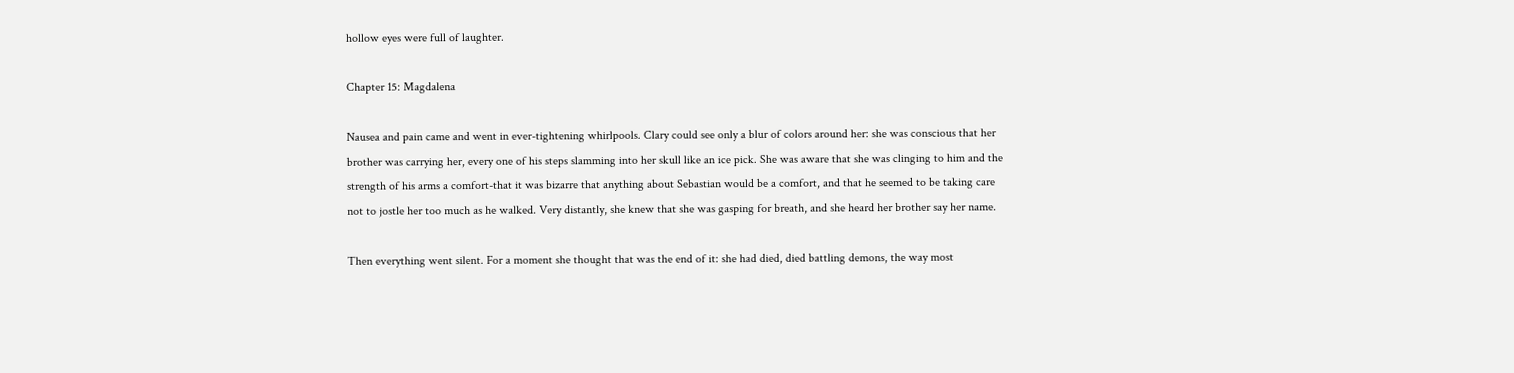hollow eyes were full of laughter.

Chapter 15: Magdalena

Nausea and pain came and went in ever-tightening whirlpools. Clary could see only a blur of colors around her: she was conscious that her brother was carrying her, every one of his steps slamming into her skull like an ice pick. She was aware that she was clinging to him and the strength of his arms a comfort-that it was bizarre that anything about Sebastian would be a comfort, and that he seemed to be taking care not to jostle her too much as he walked. Very distantly, she knew that she was gasping for breath, and she heard her brother say her name.

Then everything went silent. For a moment she thought that was the end of it: she had died, died battling demons, the way most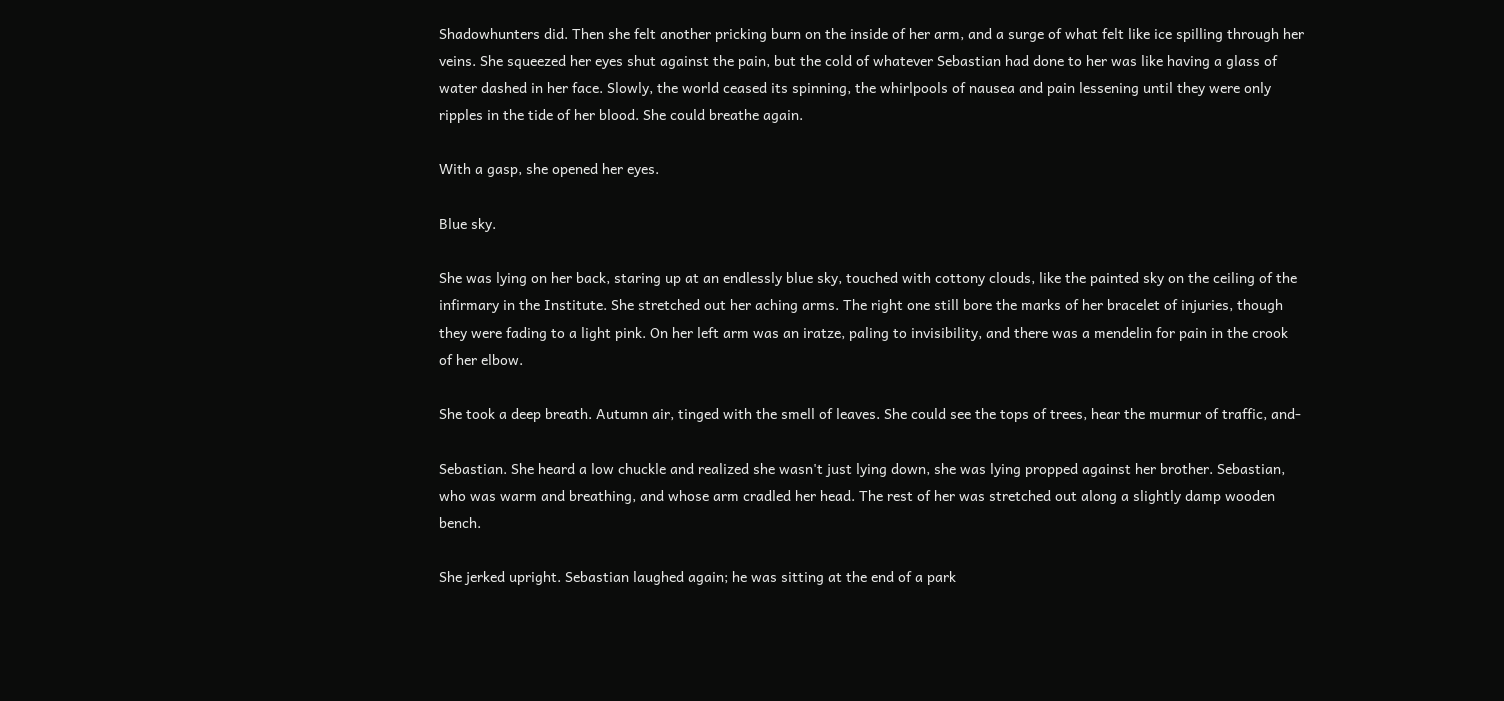Shadowhunters did. Then she felt another pricking burn on the inside of her arm, and a surge of what felt like ice spilling through her veins. She squeezed her eyes shut against the pain, but the cold of whatever Sebastian had done to her was like having a glass of water dashed in her face. Slowly, the world ceased its spinning, the whirlpools of nausea and pain lessening until they were only ripples in the tide of her blood. She could breathe again.

With a gasp, she opened her eyes.

Blue sky.

She was lying on her back, staring up at an endlessly blue sky, touched with cottony clouds, like the painted sky on the ceiling of the infirmary in the Institute. She stretched out her aching arms. The right one still bore the marks of her bracelet of injuries, though they were fading to a light pink. On her left arm was an iratze, paling to invisibility, and there was a mendelin for pain in the crook of her elbow.

She took a deep breath. Autumn air, tinged with the smell of leaves. She could see the tops of trees, hear the murmur of traffic, and-

Sebastian. She heard a low chuckle and realized she wasn't just lying down, she was lying propped against her brother. Sebastian, who was warm and breathing, and whose arm cradled her head. The rest of her was stretched out along a slightly damp wooden bench.

She jerked upright. Sebastian laughed again; he was sitting at the end of a park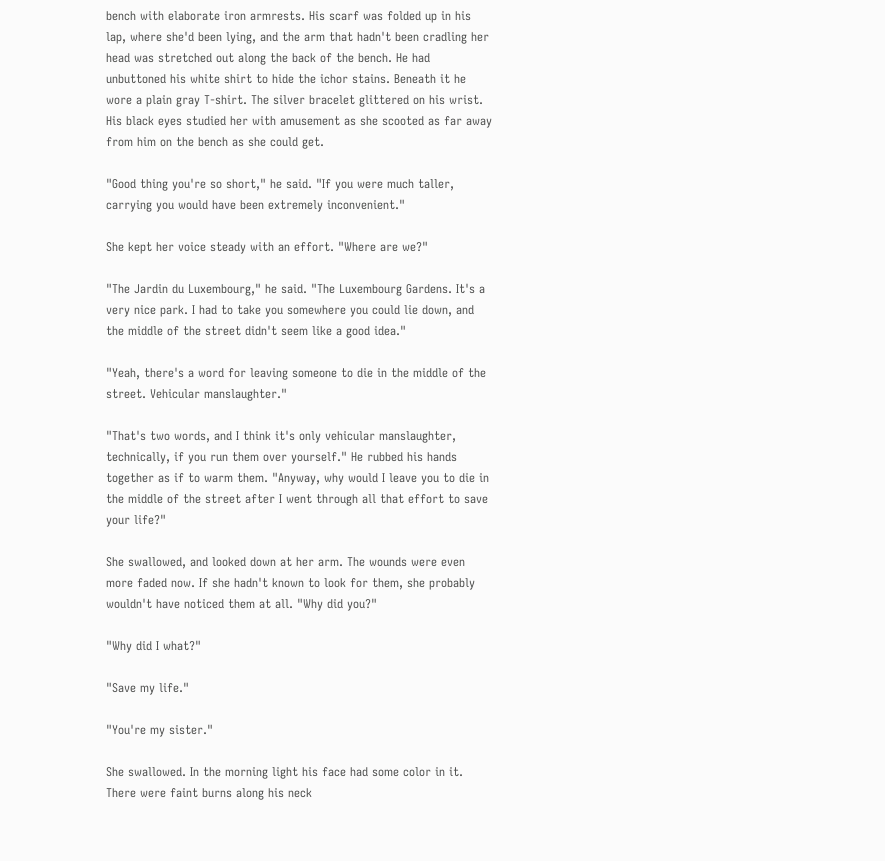bench with elaborate iron armrests. His scarf was folded up in his lap, where she'd been lying, and the arm that hadn't been cradling her head was stretched out along the back of the bench. He had unbuttoned his white shirt to hide the ichor stains. Beneath it he wore a plain gray T-shirt. The silver bracelet glittered on his wrist. His black eyes studied her with amusement as she scooted as far away from him on the bench as she could get.

"Good thing you're so short," he said. "If you were much taller, carrying you would have been extremely inconvenient."

She kept her voice steady with an effort. "Where are we?"

"The Jardin du Luxembourg," he said. "The Luxembourg Gardens. It's a very nice park. I had to take you somewhere you could lie down, and the middle of the street didn't seem like a good idea."

"Yeah, there's a word for leaving someone to die in the middle of the street. Vehicular manslaughter."

"That's two words, and I think it's only vehicular manslaughter, technically, if you run them over yourself." He rubbed his hands together as if to warm them. "Anyway, why would I leave you to die in the middle of the street after I went through all that effort to save your life?"

She swallowed, and looked down at her arm. The wounds were even more faded now. If she hadn't known to look for them, she probably wouldn't have noticed them at all. "Why did you?"

"Why did I what?"

"Save my life."

"You're my sister."

She swallowed. In the morning light his face had some color in it. There were faint burns along his neck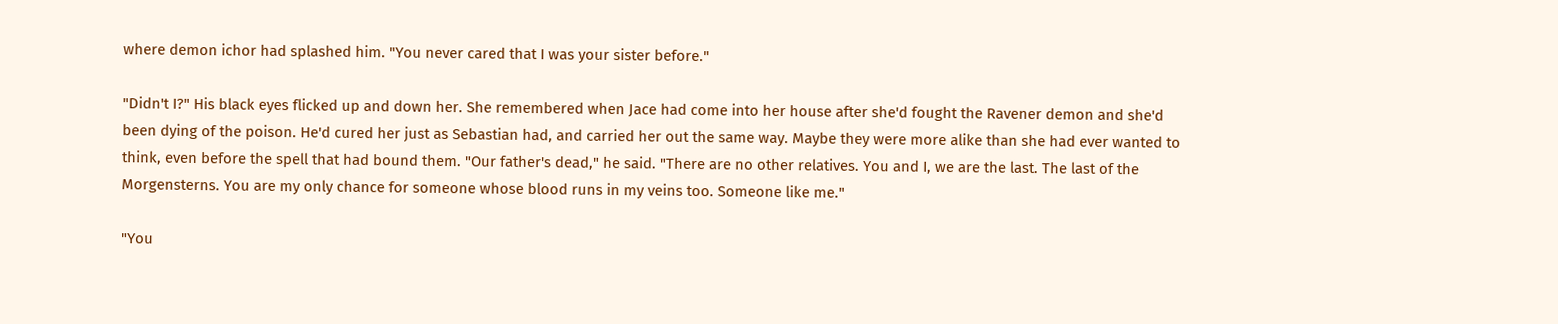where demon ichor had splashed him. "You never cared that I was your sister before."

"Didn't I?" His black eyes flicked up and down her. She remembered when Jace had come into her house after she'd fought the Ravener demon and she'd been dying of the poison. He'd cured her just as Sebastian had, and carried her out the same way. Maybe they were more alike than she had ever wanted to think, even before the spell that had bound them. "Our father's dead," he said. "There are no other relatives. You and I, we are the last. The last of the Morgensterns. You are my only chance for someone whose blood runs in my veins too. Someone like me."

"You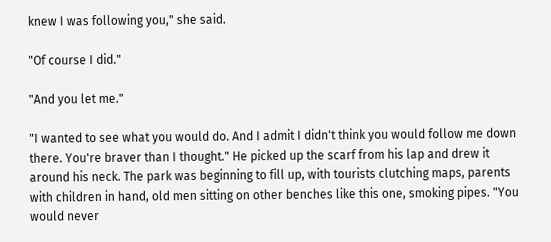knew I was following you," she said.

"Of course I did."

"And you let me."

"I wanted to see what you would do. And I admit I didn't think you would follow me down there. You're braver than I thought." He picked up the scarf from his lap and drew it around his neck. The park was beginning to fill up, with tourists clutching maps, parents with children in hand, old men sitting on other benches like this one, smoking pipes. "You would never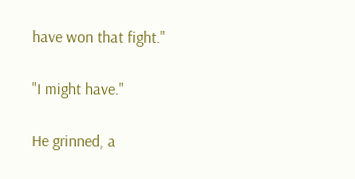have won that fight."

"I might have."

He grinned, a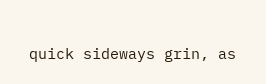quick sideways grin, as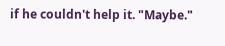if he couldn't help it. "Maybe."